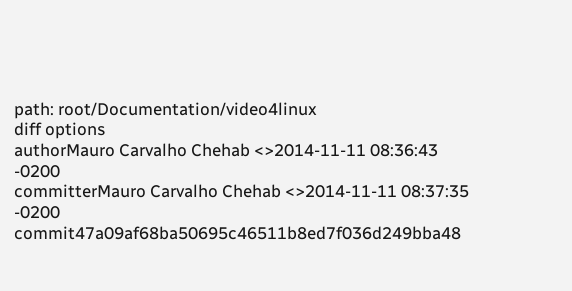path: root/Documentation/video4linux
diff options
authorMauro Carvalho Chehab <>2014-11-11 08:36:43 -0200
committerMauro Carvalho Chehab <>2014-11-11 08:37:35 -0200
commit47a09af68ba50695c46511b8ed7f036d249bba48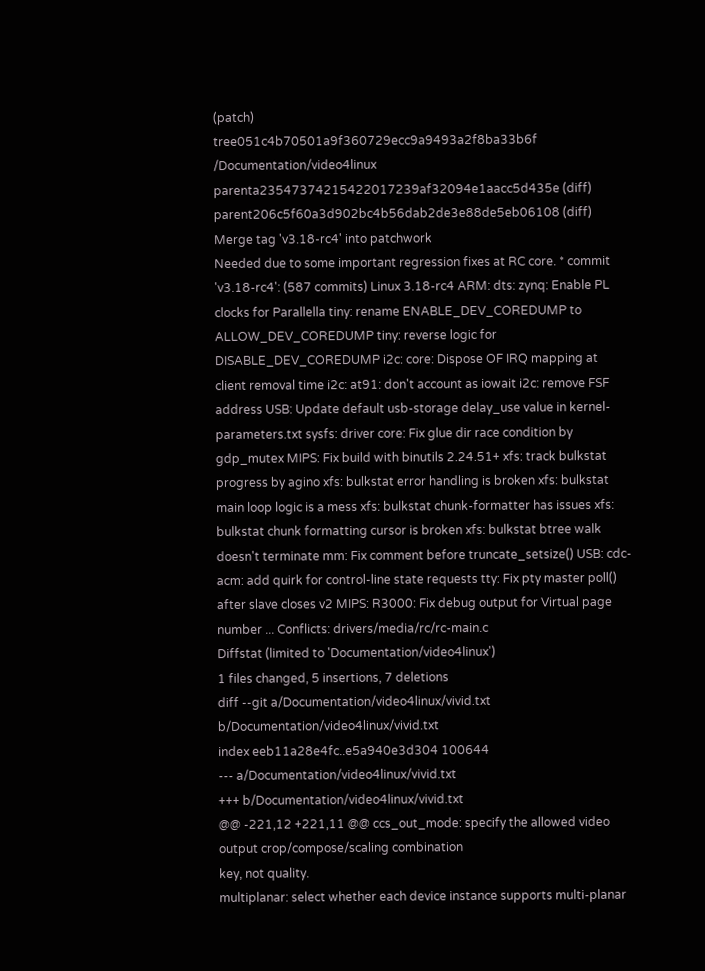(patch)
tree051c4b70501a9f360729ecc9a9493a2f8ba33b6f /Documentation/video4linux
parenta23547374215422017239af32094e1aacc5d435e (diff)
parent206c5f60a3d902bc4b56dab2de3e88de5eb06108 (diff)
Merge tag 'v3.18-rc4' into patchwork
Needed due to some important regression fixes at RC core. * commit 'v3.18-rc4': (587 commits) Linux 3.18-rc4 ARM: dts: zynq: Enable PL clocks for Parallella tiny: rename ENABLE_DEV_COREDUMP to ALLOW_DEV_COREDUMP tiny: reverse logic for DISABLE_DEV_COREDUMP i2c: core: Dispose OF IRQ mapping at client removal time i2c: at91: don't account as iowait i2c: remove FSF address USB: Update default usb-storage delay_use value in kernel-parameters.txt sysfs: driver core: Fix glue dir race condition by gdp_mutex MIPS: Fix build with binutils 2.24.51+ xfs: track bulkstat progress by agino xfs: bulkstat error handling is broken xfs: bulkstat main loop logic is a mess xfs: bulkstat chunk-formatter has issues xfs: bulkstat chunk formatting cursor is broken xfs: bulkstat btree walk doesn't terminate mm: Fix comment before truncate_setsize() USB: cdc-acm: add quirk for control-line state requests tty: Fix pty master poll() after slave closes v2 MIPS: R3000: Fix debug output for Virtual page number ... Conflicts: drivers/media/rc/rc-main.c
Diffstat (limited to 'Documentation/video4linux')
1 files changed, 5 insertions, 7 deletions
diff --git a/Documentation/video4linux/vivid.txt b/Documentation/video4linux/vivid.txt
index eeb11a28e4fc..e5a940e3d304 100644
--- a/Documentation/video4linux/vivid.txt
+++ b/Documentation/video4linux/vivid.txt
@@ -221,12 +221,11 @@ ccs_out_mode: specify the allowed video output crop/compose/scaling combination
key, not quality.
multiplanar: select whether each device instance supports multi-planar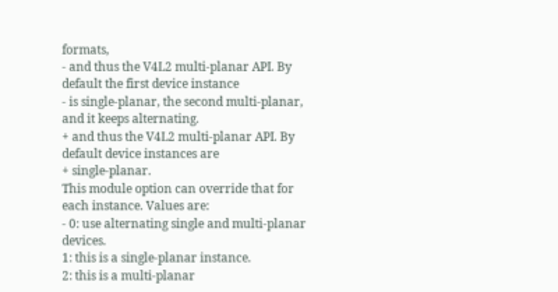formats,
- and thus the V4L2 multi-planar API. By default the first device instance
- is single-planar, the second multi-planar, and it keeps alternating.
+ and thus the V4L2 multi-planar API. By default device instances are
+ single-planar.
This module option can override that for each instance. Values are:
- 0: use alternating single and multi-planar devices.
1: this is a single-planar instance.
2: this is a multi-planar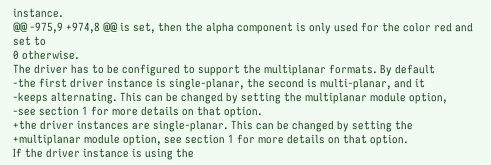instance.
@@ -975,9 +974,8 @@ is set, then the alpha component is only used for the color red and set to
0 otherwise.
The driver has to be configured to support the multiplanar formats. By default
-the first driver instance is single-planar, the second is multi-planar, and it
-keeps alternating. This can be changed by setting the multiplanar module option,
-see section 1 for more details on that option.
+the driver instances are single-planar. This can be changed by setting the
+multiplanar module option, see section 1 for more details on that option.
If the driver instance is using the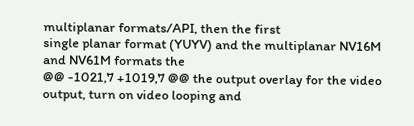multiplanar formats/API, then the first
single planar format (YUYV) and the multiplanar NV16M and NV61M formats the
@@ -1021,7 +1019,7 @@ the output overlay for the video output, turn on video looping and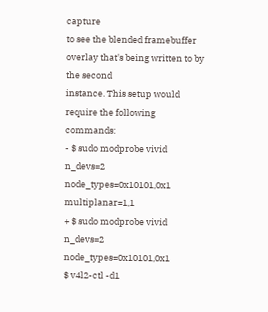capture
to see the blended framebuffer overlay that's being written to by the second
instance. This setup would require the following commands:
- $ sudo modprobe vivid n_devs=2 node_types=0x10101,0x1 multiplanar=1,1
+ $ sudo modprobe vivid n_devs=2 node_types=0x10101,0x1
$ v4l2-ctl -d1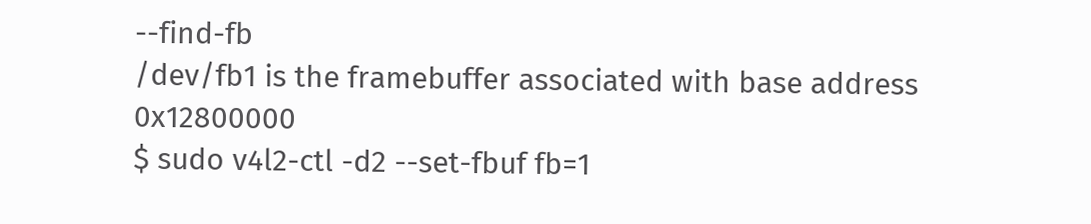--find-fb
/dev/fb1 is the framebuffer associated with base address 0x12800000
$ sudo v4l2-ctl -d2 --set-fbuf fb=1